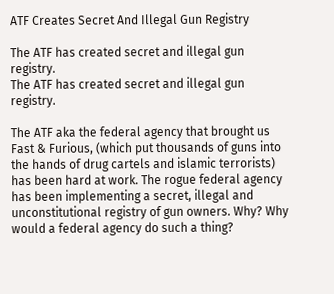ATF Creates Secret And Illegal Gun Registry

The ATF has created secret and illegal gun registry.
The ATF has created secret and illegal gun registry.

The ATF aka the federal agency that brought us Fast & Furious, (which put thousands of guns into the hands of drug cartels and islamic terrorists) has been hard at work. The rogue federal agency has been implementing a secret, illegal and unconstitutional registry of gun owners. Why? Why would a federal agency do such a thing?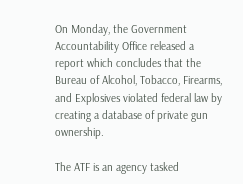On Monday, the Government Accountability Office released a report which concludes that the Bureau of Alcohol, Tobacco, Firearms, and Explosives violated federal law by creating a database of private gun ownership.

The ATF is an agency tasked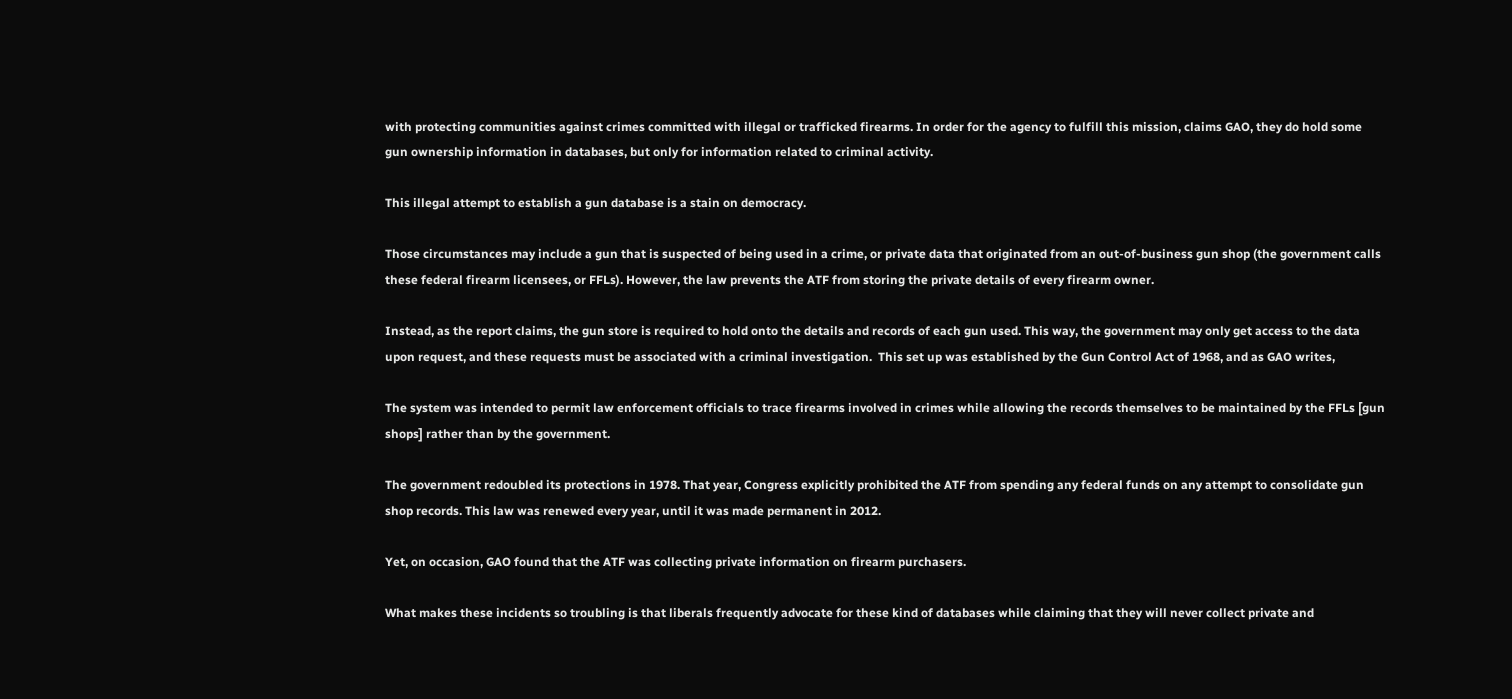with protecting communities against crimes committed with illegal or trafficked firearms. In order for the agency to fulfill this mission, claims GAO, they do hold some gun ownership information in databases, but only for information related to criminal activity.

This illegal attempt to establish a gun database is a stain on democracy.

Those circumstances may include a gun that is suspected of being used in a crime, or private data that originated from an out-of-business gun shop (the government calls these federal firearm licensees, or FFLs). However, the law prevents the ATF from storing the private details of every firearm owner.

Instead, as the report claims, the gun store is required to hold onto the details and records of each gun used. This way, the government may only get access to the data upon request, and these requests must be associated with a criminal investigation.  This set up was established by the Gun Control Act of 1968, and as GAO writes,

The system was intended to permit law enforcement officials to trace firearms involved in crimes while allowing the records themselves to be maintained by the FFLs [gun shops] rather than by the government.

The government redoubled its protections in 1978. That year, Congress explicitly prohibited the ATF from spending any federal funds on any attempt to consolidate gun shop records. This law was renewed every year, until it was made permanent in 2012.

Yet, on occasion, GAO found that the ATF was collecting private information on firearm purchasers.

What makes these incidents so troubling is that liberals frequently advocate for these kind of databases while claiming that they will never collect private and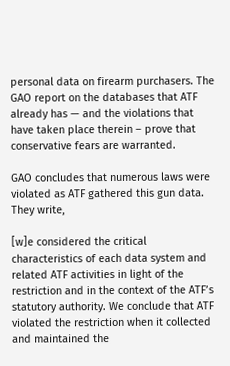personal data on firearm purchasers. The GAO report on the databases that ATF already has — and the violations that have taken place therein – prove that conservative fears are warranted.

GAO concludes that numerous laws were violated as ATF gathered this gun data. They write,

[w]e considered the critical characteristics of each data system and related ATF activities in light of the restriction and in the context of the ATF’s statutory authority. We conclude that ATF violated the restriction when it collected and maintained the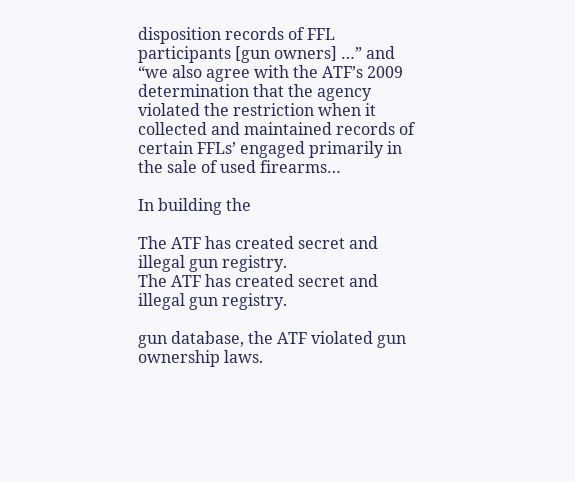disposition records of FFL participants [gun owners] …” and “we also agree with the ATF’s 2009 determination that the agency violated the restriction when it collected and maintained records of certain FFLs’ engaged primarily in the sale of used firearms…

In building the

The ATF has created secret and illegal gun registry.
The ATF has created secret and illegal gun registry.

gun database, the ATF violated gun ownership laws.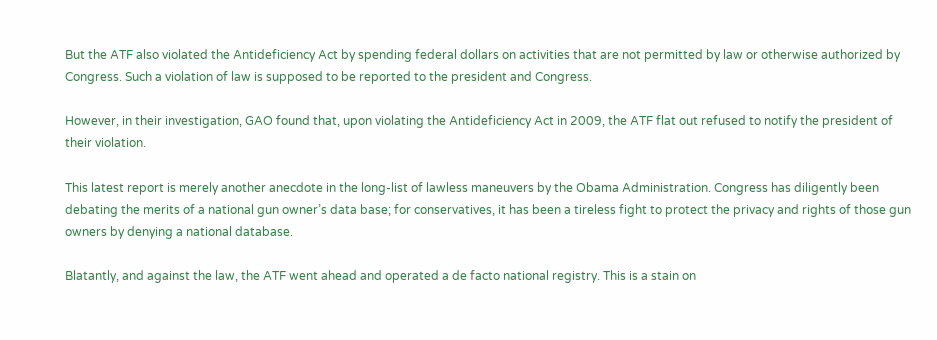But the ATF also violated the Antideficiency Act by spending federal dollars on activities that are not permitted by law or otherwise authorized by Congress. Such a violation of law is supposed to be reported to the president and Congress.

However, in their investigation, GAO found that, upon violating the Antideficiency Act in 2009, the ATF flat out refused to notify the president of their violation.

This latest report is merely another anecdote in the long-list of lawless maneuvers by the Obama Administration. Congress has diligently been debating the merits of a national gun owner’s data base; for conservatives, it has been a tireless fight to protect the privacy and rights of those gun owners by denying a national database.

Blatantly, and against the law, the ATF went ahead and operated a de facto national registry. This is a stain on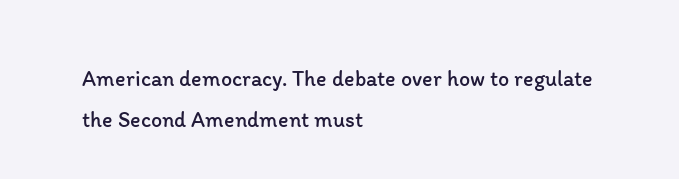American democracy. The debate over how to regulate the Second Amendment must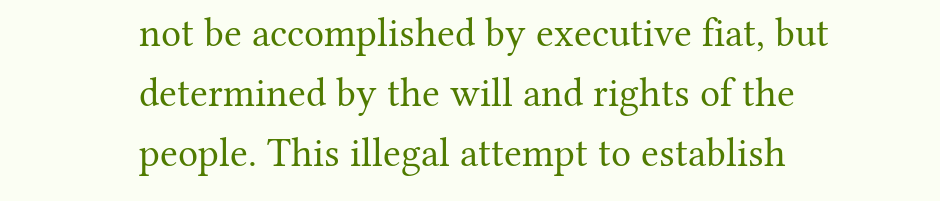not be accomplished by executive fiat, but determined by the will and rights of the people. This illegal attempt to establish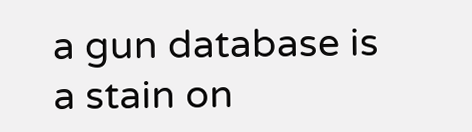a gun database is a stain on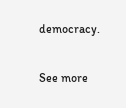democracy.

See more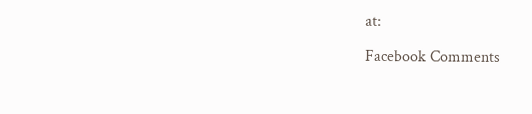at:

Facebook Comments